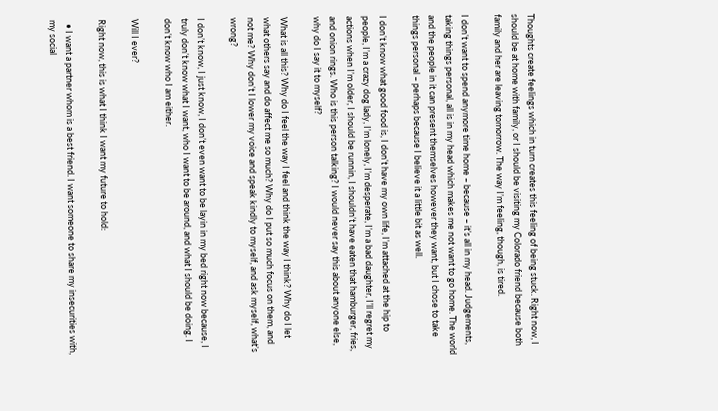Thoughts create feelings which in turn creates this feeling of being stuck. Right now, I should be at home with family, or I should be visiting my Colorado friend because both family and her are leaving tomorrow. The way I’m feeling, though, is tired.

I don’t want to spend anymore time home – because – it’s all in my head. Judgements, taking things personal, all is in my head which makes me not want to go home. The world and the people in it can present themselves however they want, but I chose to take things personal – perhaps because I believe it a little bit as well.

I don’t know what good food is, I don’t have my own life, I’m attached at the hip to people, I’m a crazy dog lady, I’m lonely, I’m desperate, I’m a bad daughter, I’ll regret my actions when I’m older, I should be runnin, I shouldn’t have eaten that hamburger, fries, and onion rings. Who is this person talking? I would never say this about anyone else, why do I say it to myself?

What is all this? Why do I feel the way I feel and think the way I think? Why do I let what others say and do affect me so much? Why do I put so much focus on them, and not me? Why don’t I lower my voice and speak kindly to myself, and ask myself, what’s wrong?

I don’t know, I just know, I don’t even want to be layin in my bed right now because, I truly don’t know what I want, who I want to be around, and what I should be doing. I don’t know who I am either.

Will I ever?

Right now, this is what I think I want my future to hold:

  • I want a partner whom is a best friend. I want someone to share my insecurities with, my social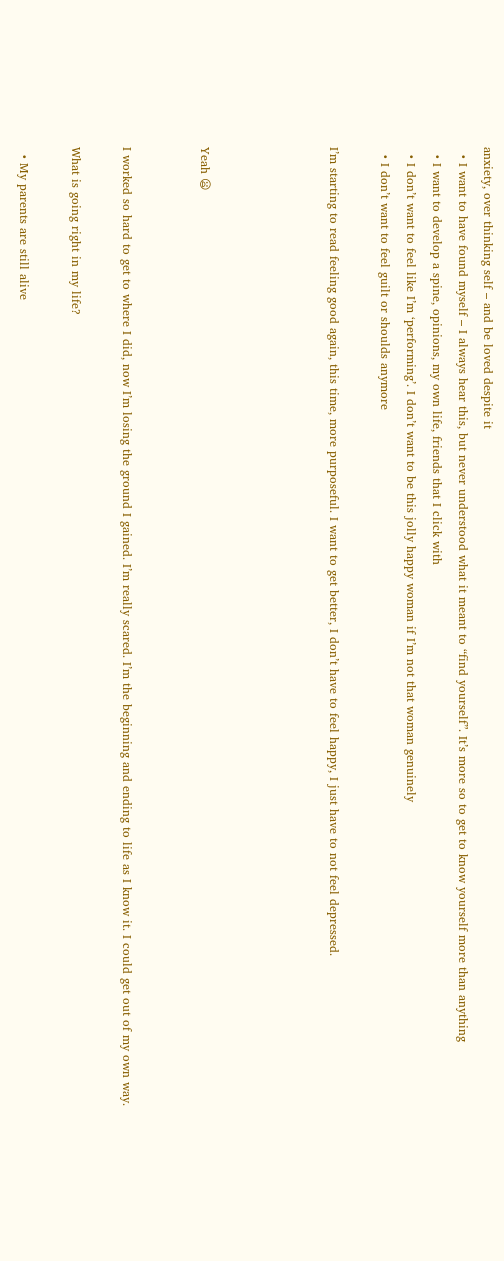anxiety, over thinking self – and be loved despite it
  • I want to have found myself – I always hear this, but never understood what it meant to “find yourself”. It’s more so to get to know yourself more than anything
  • I want to develop a spine, opinions, my own life, friends that I click with
  • I don’t want to feel like I’m ‘performing’. I don’t want to be this jolly happy woman if I’m not that woman genuinely
  • I don’t want to feel guilt or shoulds anymore

I’m starting to read feeling good again, this time, more purposeful. I want to get better, I don’t have to feel happy, I just have to not feel depressed.




Yeah 😦


I worked so hard to get to where I did, now I’m losing the ground I gained. I’m really scared. I’m the beginning and ending to life as I know it. I could get out of my own way.

What is going right in my life?

  • My parents are still alive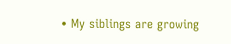• My siblings are growing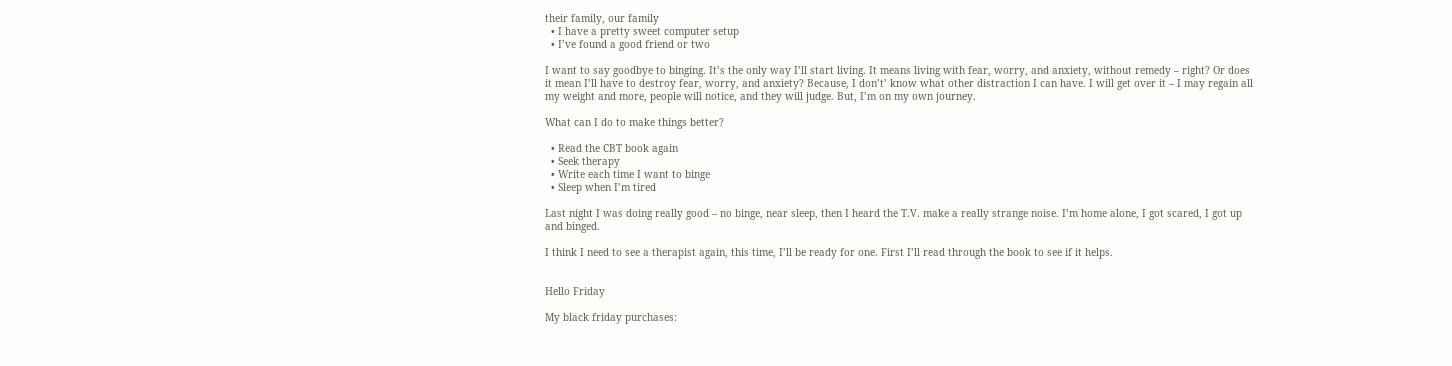their family, our family
  • I have a pretty sweet computer setup
  • I’ve found a good friend or two

I want to say goodbye to binging. It’s the only way I’ll start living. It means living with fear, worry, and anxiety, without remedy – right? Or does it mean I’ll have to destroy fear, worry, and anxiety? Because, I don’t’ know what other distraction I can have. I will get over it – I may regain all my weight and more, people will notice, and they will judge. But, I’m on my own journey.

What can I do to make things better?

  • Read the CBT book again
  • Seek therapy
  • Write each time I want to binge
  • Sleep when I’m tired

Last night I was doing really good – no binge, near sleep, then I heard the T.V. make a really strange noise. I’m home alone, I got scared, I got up and binged.

I think I need to see a therapist again, this time, I’ll be ready for one. First I’ll read through the book to see if it helps.


Hello Friday

My black friday purchases: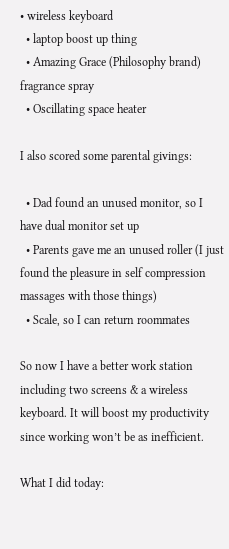• wireless keyboard
  • laptop boost up thing
  • Amazing Grace (Philosophy brand) fragrance spray
  • Oscillating space heater

I also scored some parental givings:

  • Dad found an unused monitor, so I have dual monitor set up
  • Parents gave me an unused roller (I just found the pleasure in self compression massages with those things)
  • Scale, so I can return roommates

So now I have a better work station including two screens & a wireless keyboard. It will boost my productivity since working won’t be as inefficient.

What I did today: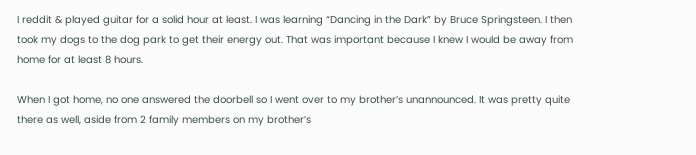I reddit & played guitar for a solid hour at least. I was learning “Dancing in the Dark” by Bruce Springsteen. I then took my dogs to the dog park to get their energy out. That was important because I knew I would be away from home for at least 8 hours.

When I got home, no one answered the doorbell so I went over to my brother’s unannounced. It was pretty quite there as well, aside from 2 family members on my brother’s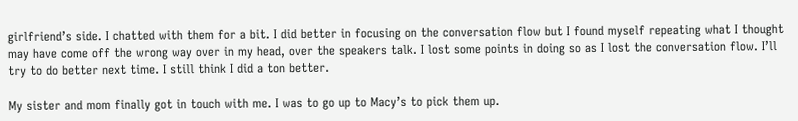girlfriend’s side. I chatted with them for a bit. I did better in focusing on the conversation flow but I found myself repeating what I thought may have come off the wrong way over in my head, over the speakers talk. I lost some points in doing so as I lost the conversation flow. I’ll try to do better next time. I still think I did a ton better.

My sister and mom finally got in touch with me. I was to go up to Macy’s to pick them up.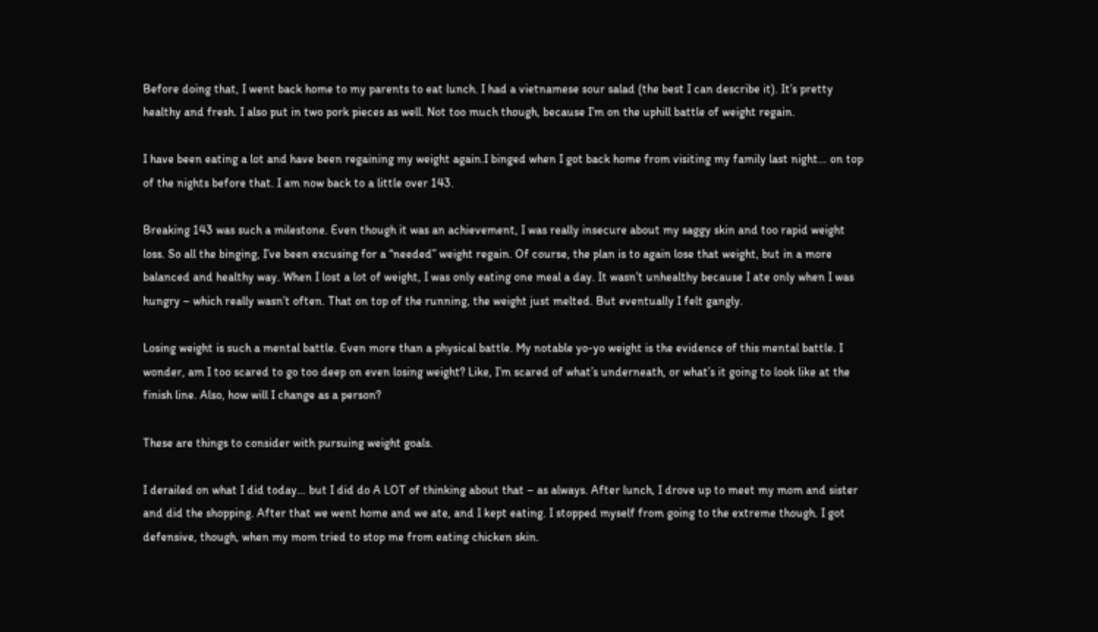Before doing that, I went back home to my parents to eat lunch. I had a vietnamese sour salad (the best I can describe it). It’s pretty healthy and fresh. I also put in two pork pieces as well. Not too much though, because I’m on the uphill battle of weight regain.

I have been eating a lot and have been regaining my weight again.I binged when I got back home from visiting my family last night… on top of the nights before that. I am now back to a little over 143.

Breaking 143 was such a milestone. Even though it was an achievement, I was really insecure about my saggy skin and too rapid weight loss. So all the binging, I’ve been excusing for a “needed” weight regain. Of course, the plan is to again lose that weight, but in a more balanced and healthy way. When I lost a lot of weight, I was only eating one meal a day. It wasn’t unhealthy because I ate only when I was hungry – which really wasn’t often. That on top of the running, the weight just melted. But eventually I felt gangly.

Losing weight is such a mental battle. Even more than a physical battle. My notable yo-yo weight is the evidence of this mental battle. I wonder, am I too scared to go too deep on even losing weight? Like, I’m scared of what’s underneath, or what’s it going to look like at the finish line. Also, how will I change as a person?

These are things to consider with pursuing weight goals.

I derailed on what I did today… but I did do A LOT of thinking about that – as always. After lunch, I drove up to meet my mom and sister and did the shopping. After that we went home and we ate, and I kept eating. I stopped myself from going to the extreme though. I got defensive, though, when my mom tried to stop me from eating chicken skin.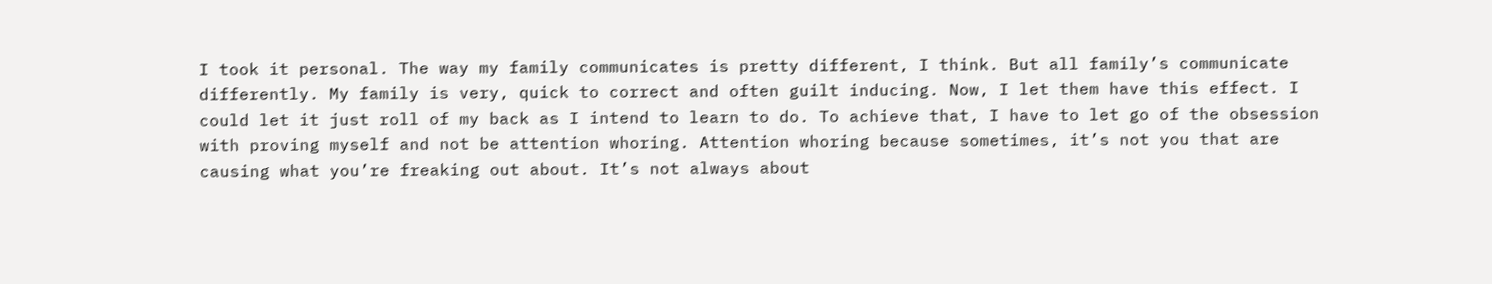I took it personal. The way my family communicates is pretty different, I think. But all family’s communicate differently. My family is very, quick to correct and often guilt inducing. Now, I let them have this effect. I could let it just roll of my back as I intend to learn to do. To achieve that, I have to let go of the obsession with proving myself and not be attention whoring. Attention whoring because sometimes, it’s not you that are causing what you’re freaking out about. It’s not always about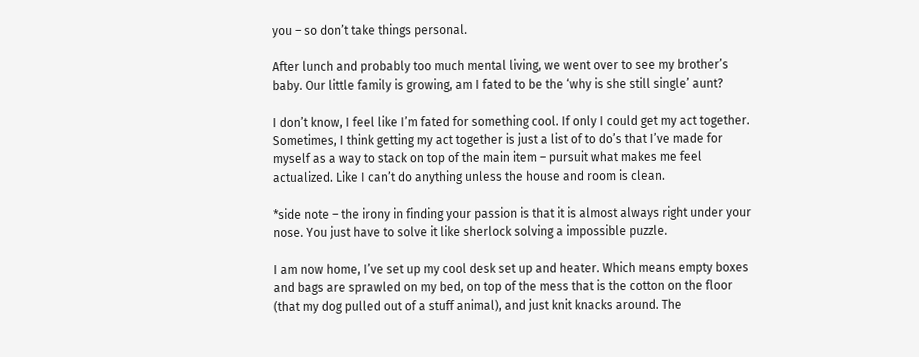you – so don’t take things personal.

After lunch and probably too much mental living, we went over to see my brother’s baby. Our little family is growing, am I fated to be the ‘why is she still single’ aunt?

I don’t know, I feel like I’m fated for something cool. If only I could get my act together. Sometimes, I think getting my act together is just a list of to do’s that I’ve made for myself as a way to stack on top of the main item – pursuit what makes me feel actualized. Like I can’t do anything unless the house and room is clean.

*side note – the irony in finding your passion is that it is almost always right under your nose. You just have to solve it like sherlock solving a impossible puzzle.

I am now home, I’ve set up my cool desk set up and heater. Which means empty boxes and bags are sprawled on my bed, on top of the mess that is the cotton on the floor (that my dog pulled out of a stuff animal), and just knit knacks around. The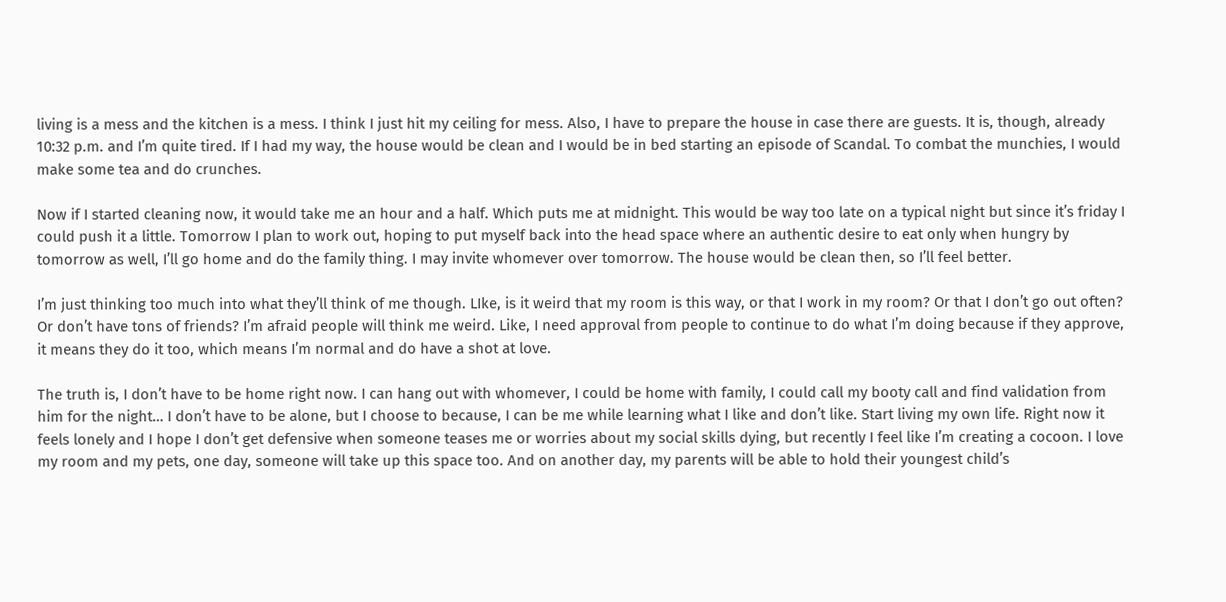living is a mess and the kitchen is a mess. I think I just hit my ceiling for mess. Also, I have to prepare the house in case there are guests. It is, though, already 10:32 p.m. and I’m quite tired. If I had my way, the house would be clean and I would be in bed starting an episode of Scandal. To combat the munchies, I would make some tea and do crunches.

Now if I started cleaning now, it would take me an hour and a half. Which puts me at midnight. This would be way too late on a typical night but since it’s friday I could push it a little. Tomorrow I plan to work out, hoping to put myself back into the head space where an authentic desire to eat only when hungry by tomorrow as well, I’ll go home and do the family thing. I may invite whomever over tomorrow. The house would be clean then, so I’ll feel better.

I’m just thinking too much into what they’ll think of me though. LIke, is it weird that my room is this way, or that I work in my room? Or that I don’t go out often? Or don’t have tons of friends? I’m afraid people will think me weird. Like, I need approval from people to continue to do what I’m doing because if they approve, it means they do it too, which means I’m normal and do have a shot at love.

The truth is, I don’t have to be home right now. I can hang out with whomever, I could be home with family, I could call my booty call and find validation from him for the night… I don’t have to be alone, but I choose to because, I can be me while learning what I like and don’t like. Start living my own life. Right now it feels lonely and I hope I don’t get defensive when someone teases me or worries about my social skills dying, but recently I feel like I’m creating a cocoon. I love my room and my pets, one day, someone will take up this space too. And on another day, my parents will be able to hold their youngest child’s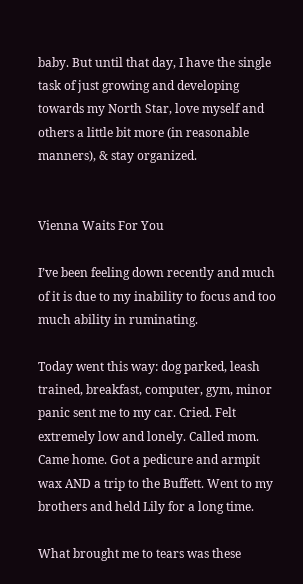baby. But until that day, I have the single task of just growing and developing towards my North Star, love myself and others a little bit more (in reasonable manners), & stay organized.


Vienna Waits For You

I’ve been feeling down recently and much of it is due to my inability to focus and too much ability in ruminating.

Today went this way: dog parked, leash trained, breakfast, computer, gym, minor panic sent me to my car. Cried. Felt extremely low and lonely. Called mom. Came home. Got a pedicure and armpit wax AND a trip to the Buffett. Went to my brothers and held Lily for a long time.

What brought me to tears was these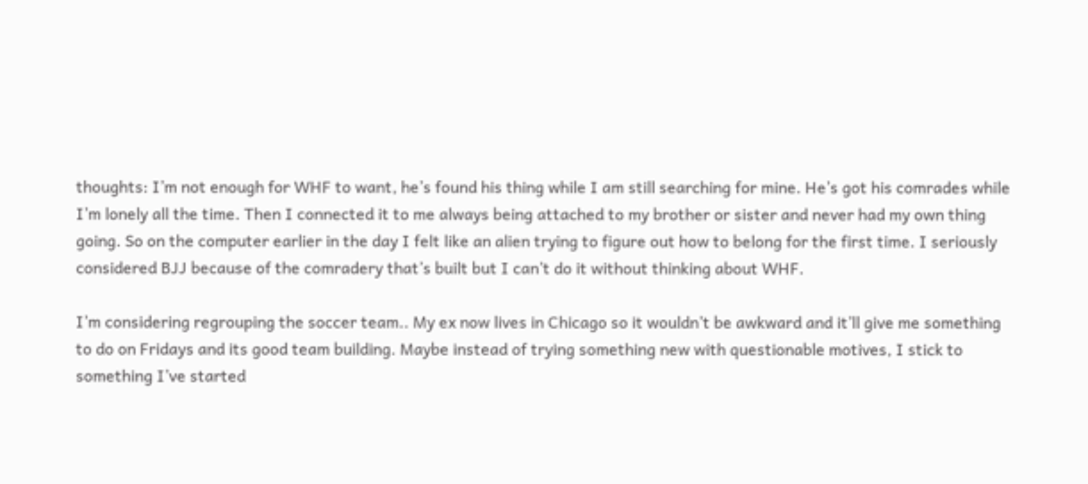thoughts: I’m not enough for WHF to want, he’s found his thing while I am still searching for mine. He’s got his comrades while I’m lonely all the time. Then I connected it to me always being attached to my brother or sister and never had my own thing going. So on the computer earlier in the day I felt like an alien trying to figure out how to belong for the first time. I seriously considered BJJ because of the comradery that’s built but I can’t do it without thinking about WHF.

I’m considering regrouping the soccer team.. My ex now lives in Chicago so it wouldn’t be awkward and it’ll give me something to do on Fridays and its good team building. Maybe instead of trying something new with questionable motives, I stick to something I’ve started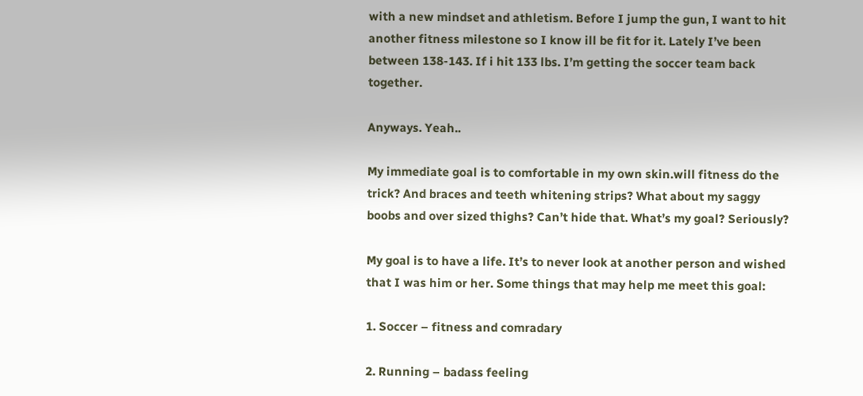with a new mindset and athletism. Before I jump the gun, I want to hit another fitness milestone so I know ill be fit for it. Lately I’ve been between 138-143. If i hit 133 lbs. I’m getting the soccer team back together.

Anyways. Yeah..

My immediate goal is to comfortable in my own skin.will fitness do the trick? And braces and teeth whitening strips? What about my saggy boobs and over sized thighs? Can’t hide that. What’s my goal? Seriously?

My goal is to have a life. It’s to never look at another person and wished that I was him or her. Some things that may help me meet this goal:

1. Soccer – fitness and comradary

2. Running – badass feeling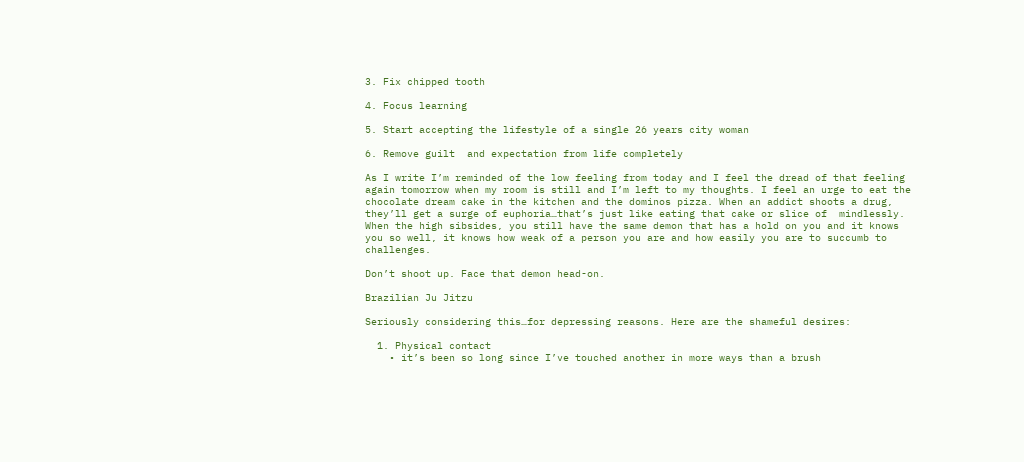3. Fix chipped tooth

4. Focus learning

5. Start accepting the lifestyle of a single 26 years city woman

6. Remove guilt  and expectation from life completely

As I write I’m reminded of the low feeling from today and I feel the dread of that feeling again tomorrow when my room is still and I’m left to my thoughts. I feel an urge to eat the chocolate dream cake in the kitchen and the dominos pizza. When an addict shoots a drug, they’ll get a surge of euphoria…that’s just like eating that cake or slice of  mindlessly. When the high sibsides, you still have the same demon that has a hold on you and it knows you so well, it knows how weak of a person you are and how easily you are to succumb to challenges.

Don’t shoot up. Face that demon head-on.

Brazilian Ju Jitzu

Seriously considering this…for depressing reasons. Here are the shameful desires:

  1. Physical contact
    • it’s been so long since I’ve touched another in more ways than a brush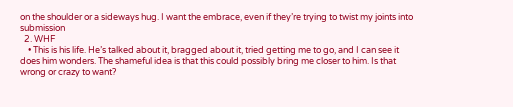on the shoulder or a sideways hug. I want the embrace, even if they’re trying to twist my joints into submission
  2. WHF
    • This is his life. He’s talked about it, bragged about it, tried getting me to go, and I can see it does him wonders. The shameful idea is that this could possibly bring me closer to him. Is that wrong or crazy to want?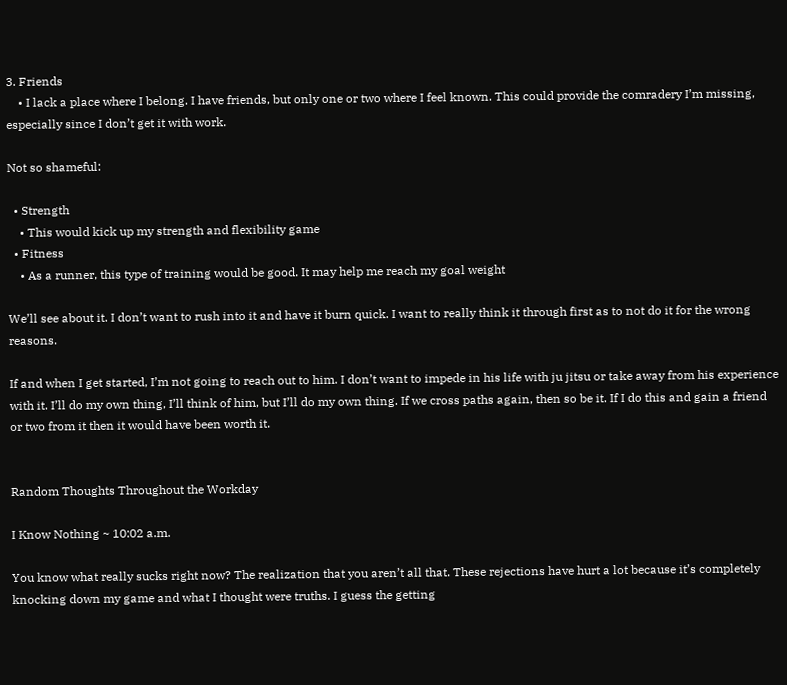3. Friends
    • I lack a place where I belong. I have friends, but only one or two where I feel known. This could provide the comradery I’m missing, especially since I don’t get it with work.

Not so shameful:

  • Strength
    • This would kick up my strength and flexibility game
  • Fitness
    • As a runner, this type of training would be good. It may help me reach my goal weight

We’ll see about it. I don’t want to rush into it and have it burn quick. I want to really think it through first as to not do it for the wrong reasons.

If and when I get started, I’m not going to reach out to him. I don’t want to impede in his life with ju jitsu or take away from his experience with it. I’ll do my own thing, I’ll think of him, but I’ll do my own thing. If we cross paths again, then so be it. If I do this and gain a friend or two from it then it would have been worth it.


Random Thoughts Throughout the Workday

I Know Nothing ~ 10:02 a.m.

You know what really sucks right now? The realization that you aren’t all that. These rejections have hurt a lot because it’s completely knocking down my game and what I thought were truths. I guess the getting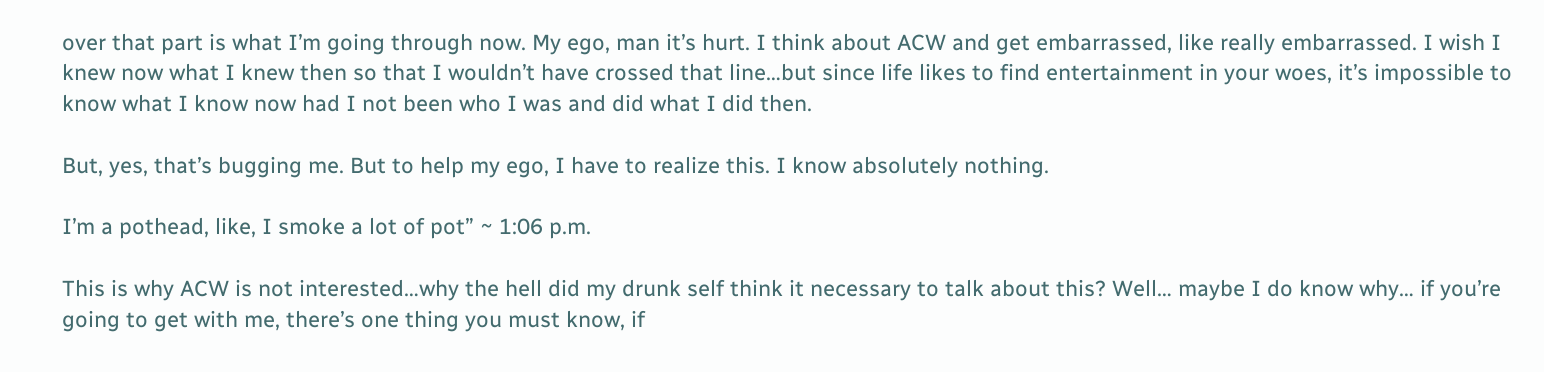over that part is what I’m going through now. My ego, man it’s hurt. I think about ACW and get embarrassed, like really embarrassed. I wish I knew now what I knew then so that I wouldn’t have crossed that line…but since life likes to find entertainment in your woes, it’s impossible to know what I know now had I not been who I was and did what I did then.

But, yes, that’s bugging me. But to help my ego, I have to realize this. I know absolutely nothing.

I’m a pothead, like, I smoke a lot of pot” ~ 1:06 p.m.

This is why ACW is not interested…why the hell did my drunk self think it necessary to talk about this? Well… maybe I do know why… if you’re going to get with me, there’s one thing you must know, if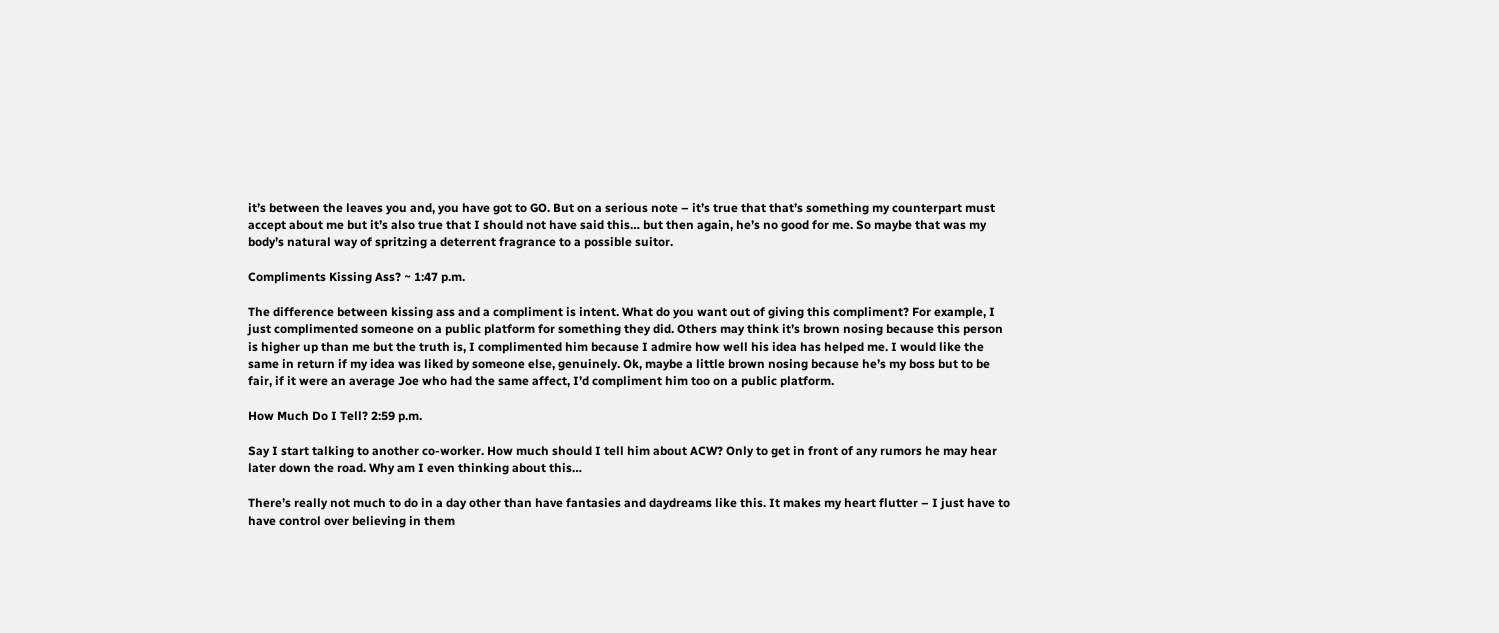it’s between the leaves you and, you have got to GO. But on a serious note – it’s true that that’s something my counterpart must accept about me but it’s also true that I should not have said this… but then again, he’s no good for me. So maybe that was my body’s natural way of spritzing a deterrent fragrance to a possible suitor.

Compliments Kissing Ass? ~ 1:47 p.m.

The difference between kissing ass and a compliment is intent. What do you want out of giving this compliment? For example, I just complimented someone on a public platform for something they did. Others may think it’s brown nosing because this person is higher up than me but the truth is, I complimented him because I admire how well his idea has helped me. I would like the same in return if my idea was liked by someone else, genuinely. Ok, maybe a little brown nosing because he’s my boss but to be fair, if it were an average Joe who had the same affect, I’d compliment him too on a public platform.

How Much Do I Tell? 2:59 p.m.

Say I start talking to another co-worker. How much should I tell him about ACW? Only to get in front of any rumors he may hear later down the road. Why am I even thinking about this…

There’s really not much to do in a day other than have fantasies and daydreams like this. It makes my heart flutter – I just have to have control over believing in them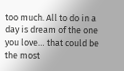too much. All to do in a day is dream of the one you love… that could be the most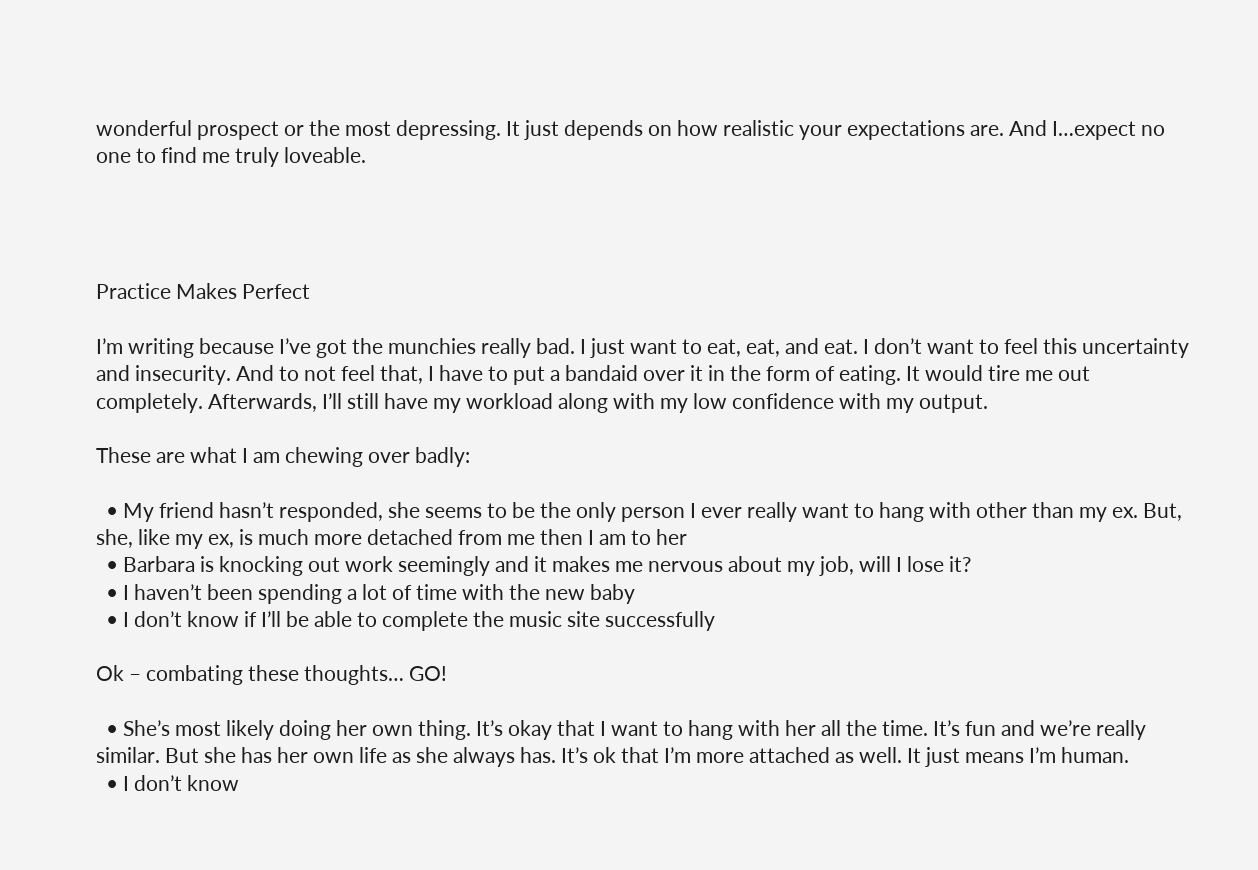wonderful prospect or the most depressing. It just depends on how realistic your expectations are. And I…expect no one to find me truly loveable.




Practice Makes Perfect

I’m writing because I’ve got the munchies really bad. I just want to eat, eat, and eat. I don’t want to feel this uncertainty and insecurity. And to not feel that, I have to put a bandaid over it in the form of eating. It would tire me out completely. Afterwards, I’ll still have my workload along with my low confidence with my output.

These are what I am chewing over badly:

  • My friend hasn’t responded, she seems to be the only person I ever really want to hang with other than my ex. But, she, like my ex, is much more detached from me then I am to her
  • Barbara is knocking out work seemingly and it makes me nervous about my job, will I lose it?
  • I haven’t been spending a lot of time with the new baby
  • I don’t know if I’ll be able to complete the music site successfully

Ok – combating these thoughts… GO!

  • She’s most likely doing her own thing. It’s okay that I want to hang with her all the time. It’s fun and we’re really similar. But she has her own life as she always has. It’s ok that I’m more attached as well. It just means I’m human.
  • I don’t know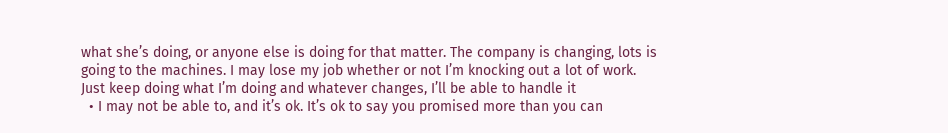what she’s doing, or anyone else is doing for that matter. The company is changing, lots is going to the machines. I may lose my job whether or not I’m knocking out a lot of work. Just keep doing what I’m doing and whatever changes, I’ll be able to handle it
  • I may not be able to, and it’s ok. It’s ok to say you promised more than you can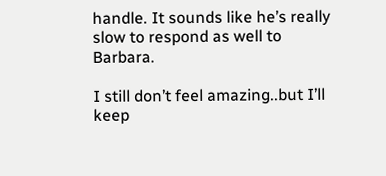handle. It sounds like he’s really slow to respond as well to Barbara.

I still don’t feel amazing..but I’ll keep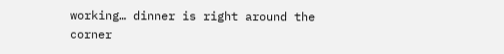working… dinner is right around the corner